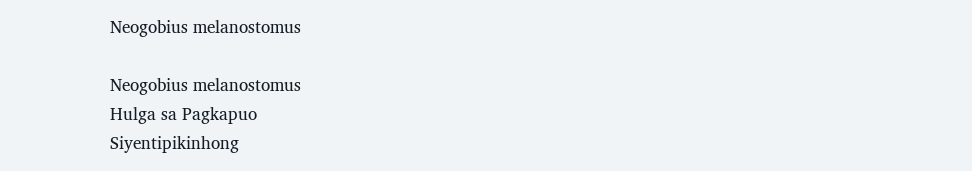Neogobius melanostomus

Neogobius melanostomus
Hulga sa Pagkapuo
Siyentipikinhong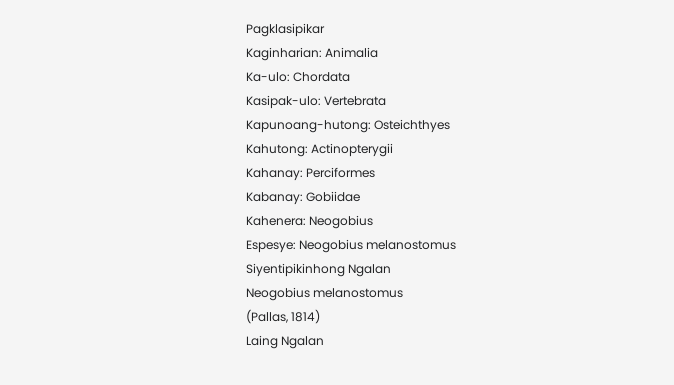Pagklasipikar
Kaginharian: Animalia
Ka-ulo: Chordata
Kasipak-ulo: Vertebrata
Kapunoang-hutong: Osteichthyes
Kahutong: Actinopterygii
Kahanay: Perciformes
Kabanay: Gobiidae
Kahenera: Neogobius
Espesye: Neogobius melanostomus
Siyentipikinhong Ngalan
Neogobius melanostomus
(Pallas, 1814)
Laing Ngalan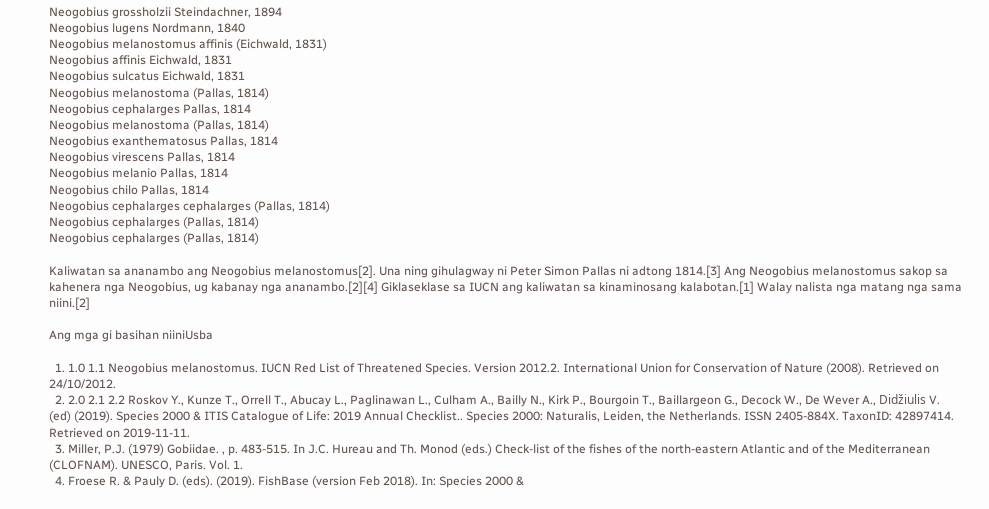Neogobius grossholzii Steindachner, 1894
Neogobius lugens Nordmann, 1840
Neogobius melanostomus affinis (Eichwald, 1831)
Neogobius affinis Eichwald, 1831
Neogobius sulcatus Eichwald, 1831
Neogobius melanostoma (Pallas, 1814)
Neogobius cephalarges Pallas, 1814
Neogobius melanostoma (Pallas, 1814)
Neogobius exanthematosus Pallas, 1814
Neogobius virescens Pallas, 1814
Neogobius melanio Pallas, 1814
Neogobius chilo Pallas, 1814
Neogobius cephalarges cephalarges (Pallas, 1814)
Neogobius cephalarges (Pallas, 1814)
Neogobius cephalarges (Pallas, 1814)

Kaliwatan sa ananambo ang Neogobius melanostomus[2]. Una ning gihulagway ni Peter Simon Pallas ni adtong 1814.[3] Ang Neogobius melanostomus sakop sa kahenera nga Neogobius, ug kabanay nga ananambo.[2][4] Giklaseklase sa IUCN ang kaliwatan sa kinaminosang kalabotan.[1] Walay nalista nga matang nga sama niini.[2]

Ang mga gi basihan niiniUsba

  1. 1.0 1.1 Neogobius melanostomus. IUCN Red List of Threatened Species. Version 2012.2. International Union for Conservation of Nature (2008). Retrieved on 24/10/2012.
  2. 2.0 2.1 2.2 Roskov Y., Kunze T., Orrell T., Abucay L., Paglinawan L., Culham A., Bailly N., Kirk P., Bourgoin T., Baillargeon G., Decock W., De Wever A., Didžiulis V. (ed) (2019). Species 2000 & ITIS Catalogue of Life: 2019 Annual Checklist.. Species 2000: Naturalis, Leiden, the Netherlands. ISSN 2405-884X. TaxonID: 42897414. Retrieved on 2019-11-11.
  3. Miller, P.J. (1979) Gobiidae. , p. 483-515. In J.C. Hureau and Th. Monod (eds.) Check-list of the fishes of the north-eastern Atlantic and of the Mediterranean (CLOFNAM). UNESCO, Paris. Vol. 1.
  4. Froese R. & Pauly D. (eds). (2019). FishBase (version Feb 2018). In: Species 2000 &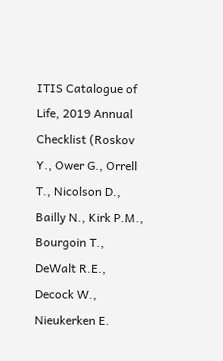ITIS Catalogue of Life, 2019 Annual Checklist (Roskov Y., Ower G., Orrell T., Nicolson D., Bailly N., Kirk P.M., Bourgoin T., DeWalt R.E., Decock W., Nieukerken E.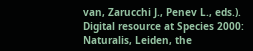van, Zarucchi J., Penev L., eds.). Digital resource at Species 2000: Naturalis, Leiden, the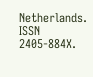Netherlands. ISSN 2405-884X.